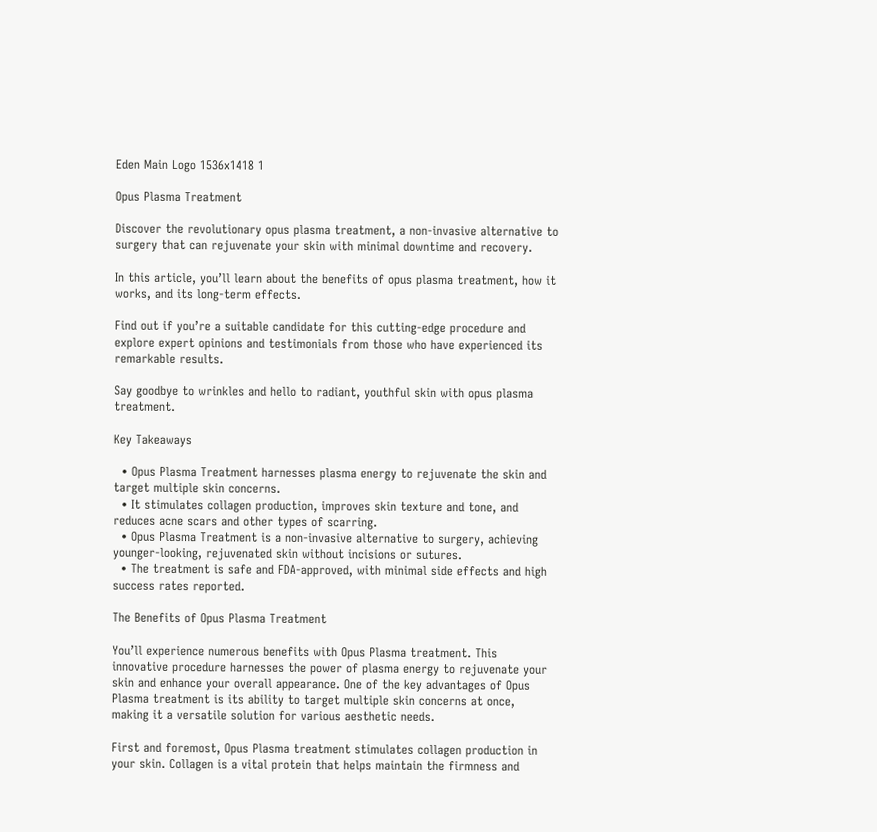Eden Main Logo 1536x1418 1

Opus Plasma Treatment

Discover the revolutionary opus plasma treatment, a non-invasive alternative to surgery that can rejuvenate your skin with minimal downtime and recovery.

In this article, you’ll learn about the benefits of opus plasma treatment, how it works, and its long-term effects.

Find out if you’re a suitable candidate for this cutting-edge procedure and explore expert opinions and testimonials from those who have experienced its remarkable results.

Say goodbye to wrinkles and hello to radiant, youthful skin with opus plasma treatment.

Key Takeaways

  • Opus Plasma Treatment harnesses plasma energy to rejuvenate the skin and target multiple skin concerns.
  • It stimulates collagen production, improves skin texture and tone, and reduces acne scars and other types of scarring.
  • Opus Plasma Treatment is a non-invasive alternative to surgery, achieving younger-looking, rejuvenated skin without incisions or sutures.
  • The treatment is safe and FDA-approved, with minimal side effects and high success rates reported.

The Benefits of Opus Plasma Treatment

You’ll experience numerous benefits with Opus Plasma treatment. This innovative procedure harnesses the power of plasma energy to rejuvenate your skin and enhance your overall appearance. One of the key advantages of Opus Plasma treatment is its ability to target multiple skin concerns at once, making it a versatile solution for various aesthetic needs.

First and foremost, Opus Plasma treatment stimulates collagen production in your skin. Collagen is a vital protein that helps maintain the firmness and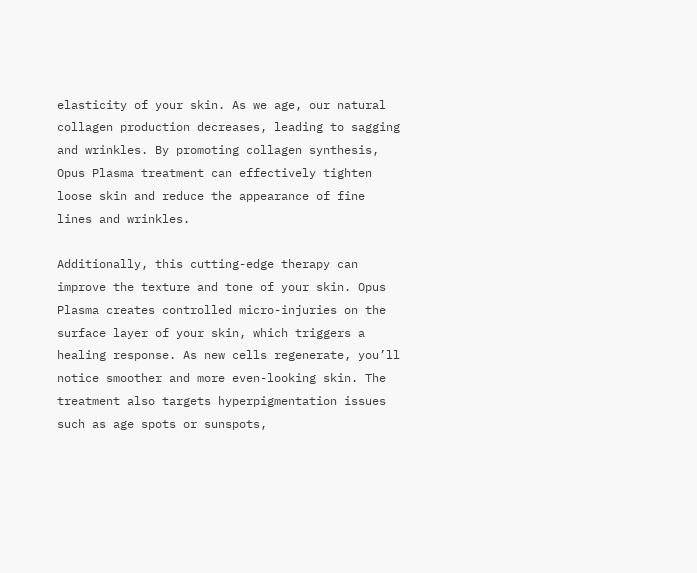elasticity of your skin. As we age, our natural collagen production decreases, leading to sagging and wrinkles. By promoting collagen synthesis, Opus Plasma treatment can effectively tighten loose skin and reduce the appearance of fine lines and wrinkles.

Additionally, this cutting-edge therapy can improve the texture and tone of your skin. Opus Plasma creates controlled micro-injuries on the surface layer of your skin, which triggers a healing response. As new cells regenerate, you’ll notice smoother and more even-looking skin. The treatment also targets hyperpigmentation issues such as age spots or sunspots,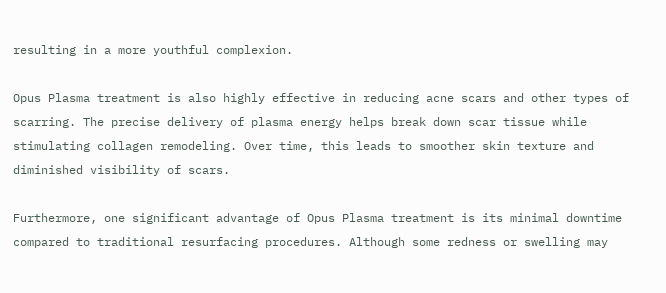resulting in a more youthful complexion.

Opus Plasma treatment is also highly effective in reducing acne scars and other types of scarring. The precise delivery of plasma energy helps break down scar tissue while stimulating collagen remodeling. Over time, this leads to smoother skin texture and diminished visibility of scars.

Furthermore, one significant advantage of Opus Plasma treatment is its minimal downtime compared to traditional resurfacing procedures. Although some redness or swelling may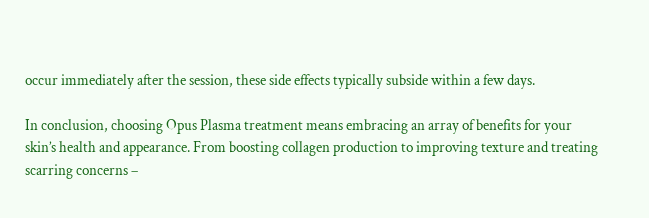occur immediately after the session, these side effects typically subside within a few days.

In conclusion, choosing Opus Plasma treatment means embracing an array of benefits for your skin’s health and appearance. From boosting collagen production to improving texture and treating scarring concerns –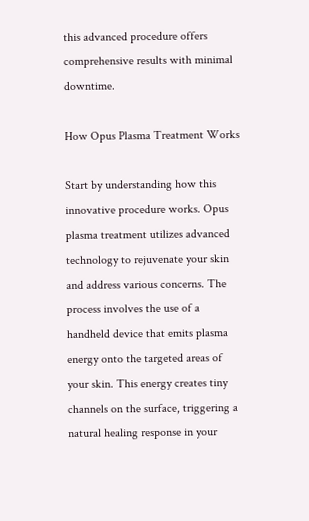this advanced procedure offers comprehensive results with minimal downtime.

How Opus Plasma Treatment Works

Start by understanding how this innovative procedure works. Opus plasma treatment utilizes advanced technology to rejuvenate your skin and address various concerns. The process involves the use of a handheld device that emits plasma energy onto the targeted areas of your skin. This energy creates tiny channels on the surface, triggering a natural healing response in your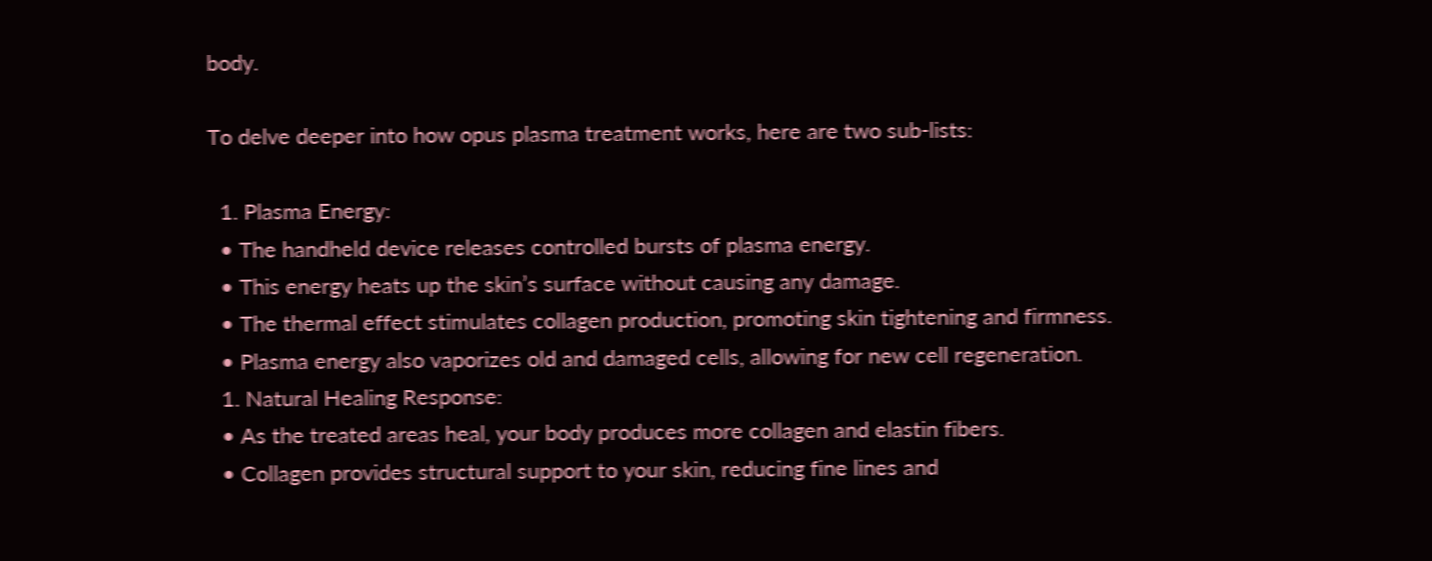body.

To delve deeper into how opus plasma treatment works, here are two sub-lists:

  1. Plasma Energy:
  • The handheld device releases controlled bursts of plasma energy.
  • This energy heats up the skin’s surface without causing any damage.
  • The thermal effect stimulates collagen production, promoting skin tightening and firmness.
  • Plasma energy also vaporizes old and damaged cells, allowing for new cell regeneration.
  1. Natural Healing Response:
  • As the treated areas heal, your body produces more collagen and elastin fibers.
  • Collagen provides structural support to your skin, reducing fine lines and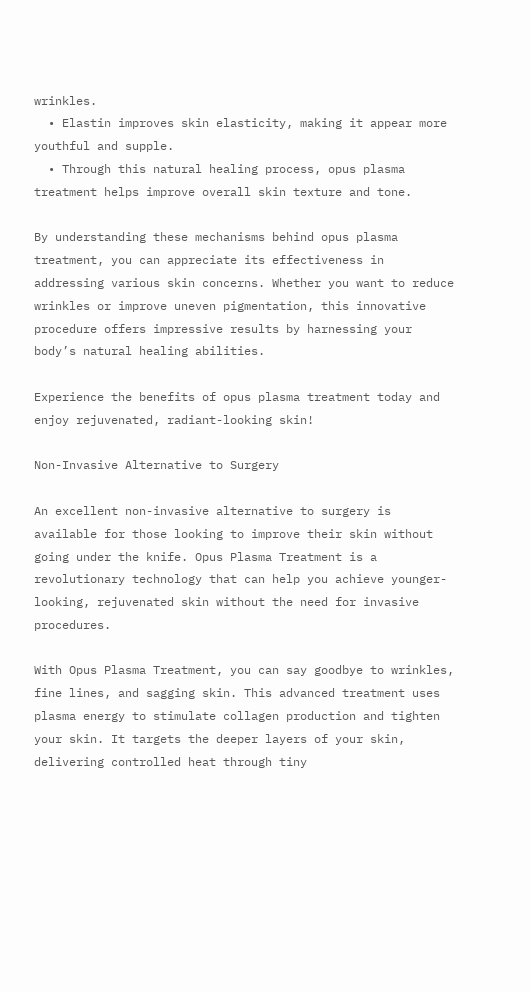wrinkles.
  • Elastin improves skin elasticity, making it appear more youthful and supple.
  • Through this natural healing process, opus plasma treatment helps improve overall skin texture and tone.

By understanding these mechanisms behind opus plasma treatment, you can appreciate its effectiveness in addressing various skin concerns. Whether you want to reduce wrinkles or improve uneven pigmentation, this innovative procedure offers impressive results by harnessing your body’s natural healing abilities.

Experience the benefits of opus plasma treatment today and enjoy rejuvenated, radiant-looking skin!

Non-Invasive Alternative to Surgery

An excellent non-invasive alternative to surgery is available for those looking to improve their skin without going under the knife. Opus Plasma Treatment is a revolutionary technology that can help you achieve younger-looking, rejuvenated skin without the need for invasive procedures.

With Opus Plasma Treatment, you can say goodbye to wrinkles, fine lines, and sagging skin. This advanced treatment uses plasma energy to stimulate collagen production and tighten your skin. It targets the deeper layers of your skin, delivering controlled heat through tiny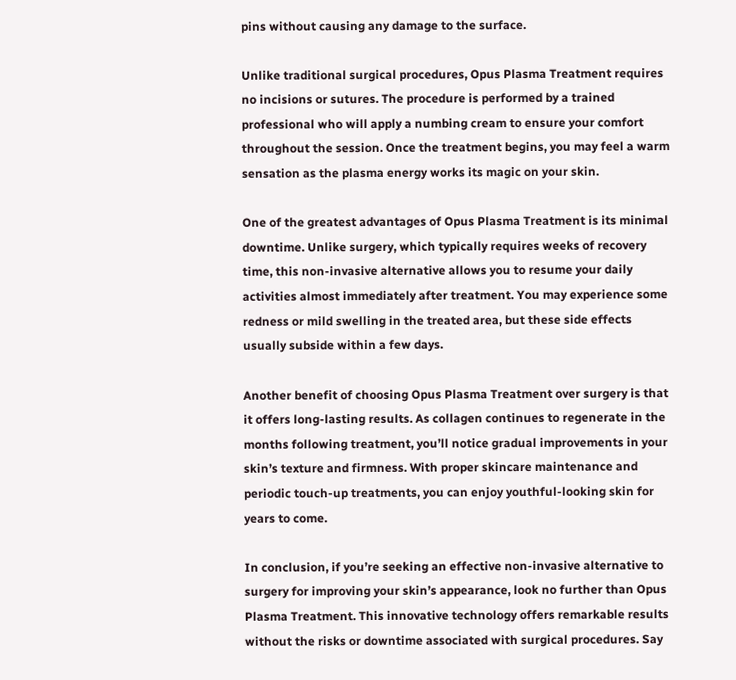pins without causing any damage to the surface.

Unlike traditional surgical procedures, Opus Plasma Treatment requires no incisions or sutures. The procedure is performed by a trained professional who will apply a numbing cream to ensure your comfort throughout the session. Once the treatment begins, you may feel a warm sensation as the plasma energy works its magic on your skin.

One of the greatest advantages of Opus Plasma Treatment is its minimal downtime. Unlike surgery, which typically requires weeks of recovery time, this non-invasive alternative allows you to resume your daily activities almost immediately after treatment. You may experience some redness or mild swelling in the treated area, but these side effects usually subside within a few days.

Another benefit of choosing Opus Plasma Treatment over surgery is that it offers long-lasting results. As collagen continues to regenerate in the months following treatment, you’ll notice gradual improvements in your skin’s texture and firmness. With proper skincare maintenance and periodic touch-up treatments, you can enjoy youthful-looking skin for years to come.

In conclusion, if you’re seeking an effective non-invasive alternative to surgery for improving your skin’s appearance, look no further than Opus Plasma Treatment. This innovative technology offers remarkable results without the risks or downtime associated with surgical procedures. Say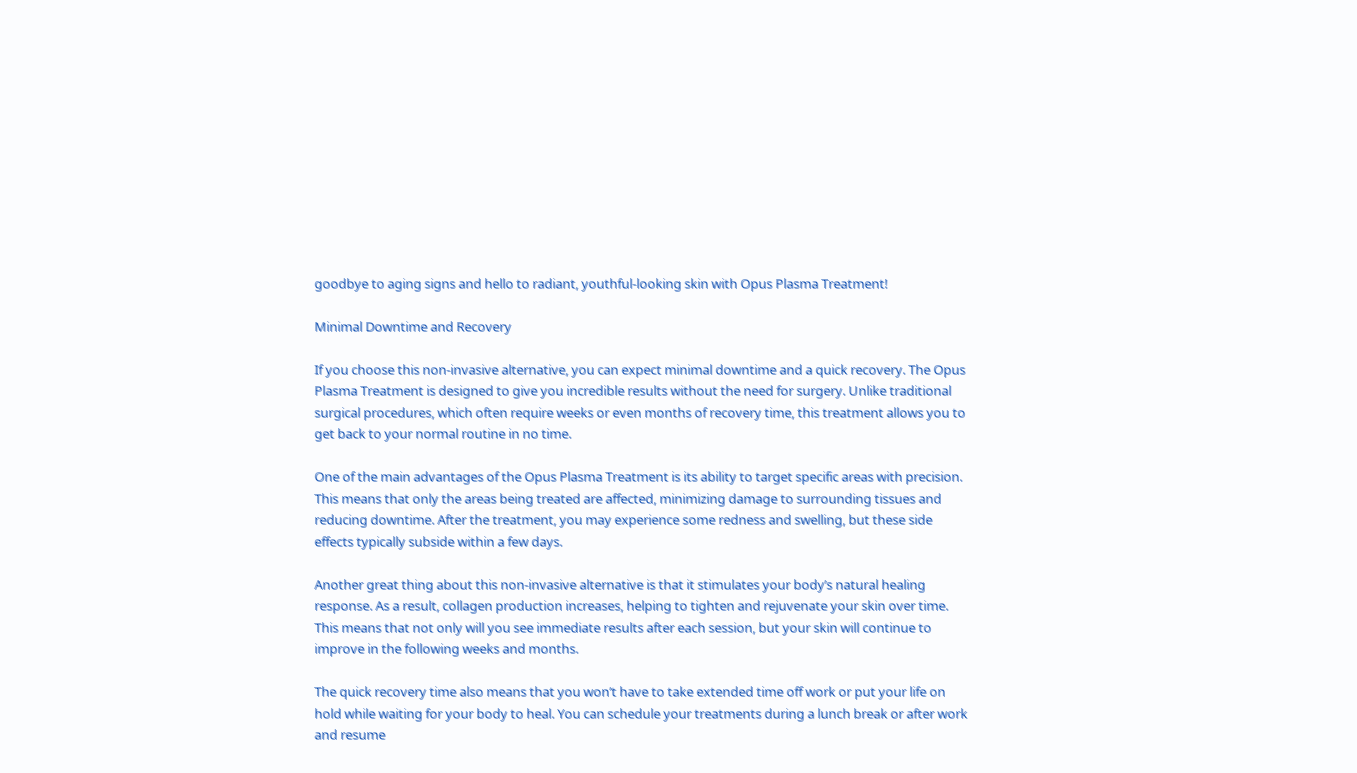goodbye to aging signs and hello to radiant, youthful-looking skin with Opus Plasma Treatment!

Minimal Downtime and Recovery

If you choose this non-invasive alternative, you can expect minimal downtime and a quick recovery. The Opus Plasma Treatment is designed to give you incredible results without the need for surgery. Unlike traditional surgical procedures, which often require weeks or even months of recovery time, this treatment allows you to get back to your normal routine in no time.

One of the main advantages of the Opus Plasma Treatment is its ability to target specific areas with precision. This means that only the areas being treated are affected, minimizing damage to surrounding tissues and reducing downtime. After the treatment, you may experience some redness and swelling, but these side effects typically subside within a few days.

Another great thing about this non-invasive alternative is that it stimulates your body’s natural healing response. As a result, collagen production increases, helping to tighten and rejuvenate your skin over time. This means that not only will you see immediate results after each session, but your skin will continue to improve in the following weeks and months.

The quick recovery time also means that you won’t have to take extended time off work or put your life on hold while waiting for your body to heal. You can schedule your treatments during a lunch break or after work and resume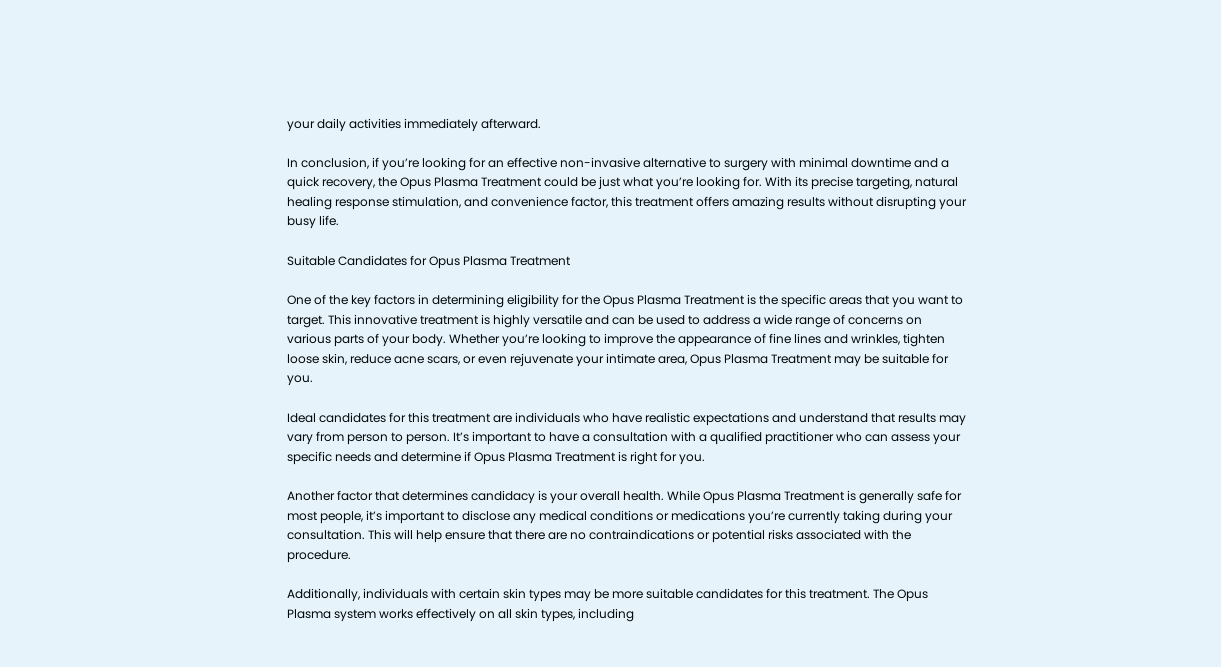your daily activities immediately afterward.

In conclusion, if you’re looking for an effective non-invasive alternative to surgery with minimal downtime and a quick recovery, the Opus Plasma Treatment could be just what you’re looking for. With its precise targeting, natural healing response stimulation, and convenience factor, this treatment offers amazing results without disrupting your busy life.

Suitable Candidates for Opus Plasma Treatment

One of the key factors in determining eligibility for the Opus Plasma Treatment is the specific areas that you want to target. This innovative treatment is highly versatile and can be used to address a wide range of concerns on various parts of your body. Whether you’re looking to improve the appearance of fine lines and wrinkles, tighten loose skin, reduce acne scars, or even rejuvenate your intimate area, Opus Plasma Treatment may be suitable for you.

Ideal candidates for this treatment are individuals who have realistic expectations and understand that results may vary from person to person. It’s important to have a consultation with a qualified practitioner who can assess your specific needs and determine if Opus Plasma Treatment is right for you.

Another factor that determines candidacy is your overall health. While Opus Plasma Treatment is generally safe for most people, it’s important to disclose any medical conditions or medications you’re currently taking during your consultation. This will help ensure that there are no contraindications or potential risks associated with the procedure.

Additionally, individuals with certain skin types may be more suitable candidates for this treatment. The Opus Plasma system works effectively on all skin types, including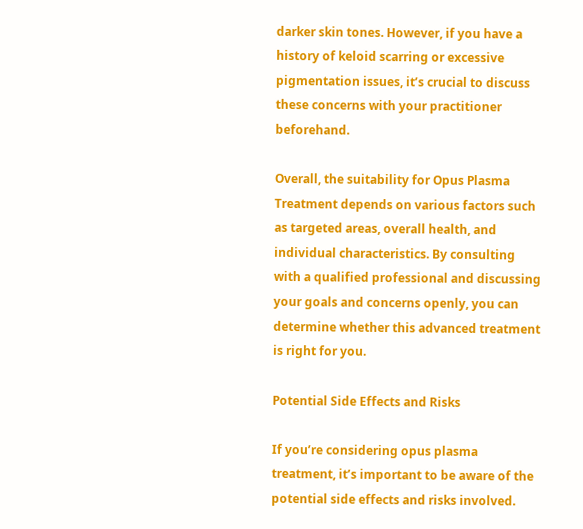darker skin tones. However, if you have a history of keloid scarring or excessive pigmentation issues, it’s crucial to discuss these concerns with your practitioner beforehand.

Overall, the suitability for Opus Plasma Treatment depends on various factors such as targeted areas, overall health, and individual characteristics. By consulting with a qualified professional and discussing your goals and concerns openly, you can determine whether this advanced treatment is right for you.

Potential Side Effects and Risks

If you’re considering opus plasma treatment, it’s important to be aware of the potential side effects and risks involved.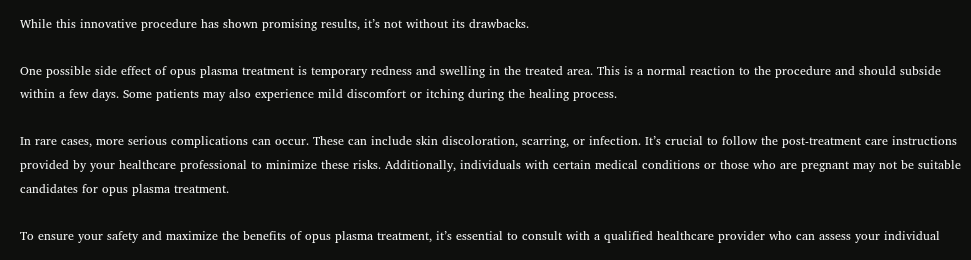While this innovative procedure has shown promising results, it’s not without its drawbacks.

One possible side effect of opus plasma treatment is temporary redness and swelling in the treated area. This is a normal reaction to the procedure and should subside within a few days. Some patients may also experience mild discomfort or itching during the healing process.

In rare cases, more serious complications can occur. These can include skin discoloration, scarring, or infection. It’s crucial to follow the post-treatment care instructions provided by your healthcare professional to minimize these risks. Additionally, individuals with certain medical conditions or those who are pregnant may not be suitable candidates for opus plasma treatment.

To ensure your safety and maximize the benefits of opus plasma treatment, it’s essential to consult with a qualified healthcare provider who can assess your individual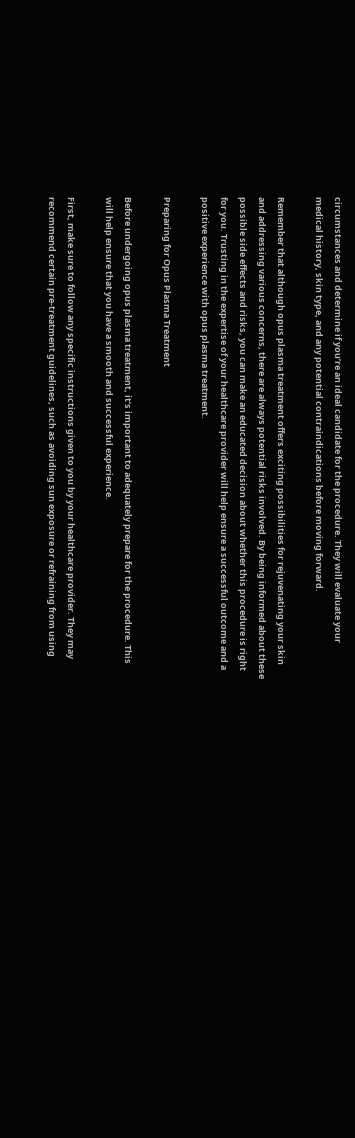circumstances and determine if you’re an ideal candidate for the procedure. They will evaluate your medical history, skin type, and any potential contraindications before moving forward.

Remember that although opus plasma treatment offers exciting possibilities for rejuvenating your skin and addressing various concerns, there are always potential risks involved. By being informed about these possible side effects and risks, you can make an educated decision about whether this procedure is right for you. Trusting in the expertise of your healthcare provider will help ensure a successful outcome and a positive experience with opus plasma treatment.

Preparing for Opus Plasma Treatment

Before undergoing opus plasma treatment, it’s important to adequately prepare for the procedure. This will help ensure that you have a smooth and successful experience.

First, make sure to follow any specific instructions given to you by your healthcare provider. They may recommend certain pre-treatment guidelines, such as avoiding sun exposure or refraining from using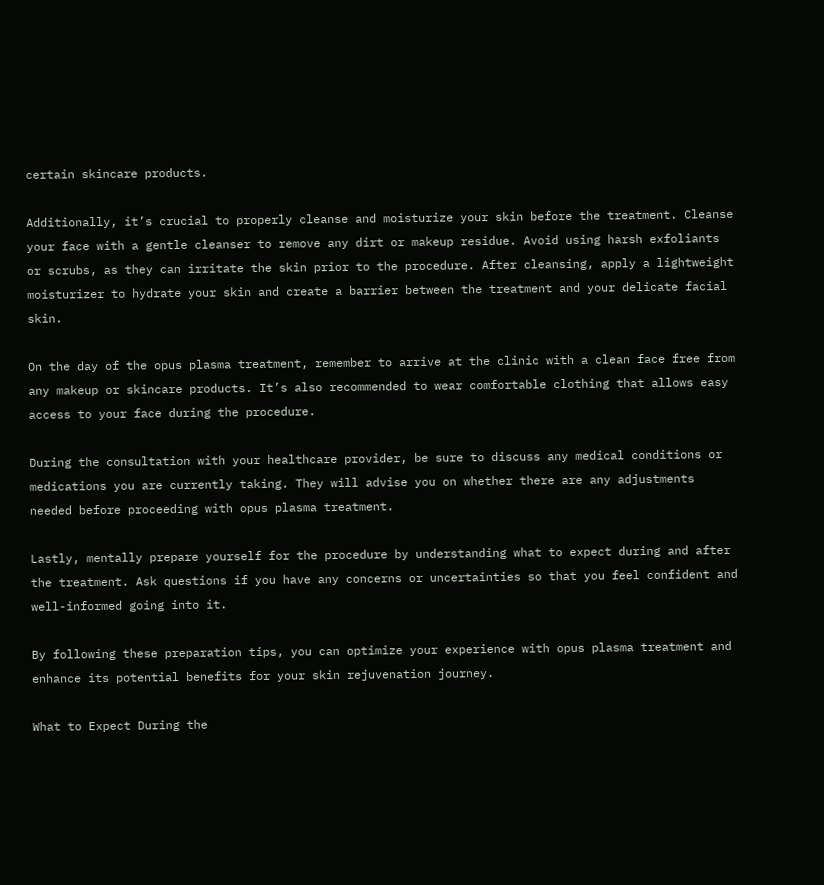certain skincare products.

Additionally, it’s crucial to properly cleanse and moisturize your skin before the treatment. Cleanse your face with a gentle cleanser to remove any dirt or makeup residue. Avoid using harsh exfoliants or scrubs, as they can irritate the skin prior to the procedure. After cleansing, apply a lightweight moisturizer to hydrate your skin and create a barrier between the treatment and your delicate facial skin.

On the day of the opus plasma treatment, remember to arrive at the clinic with a clean face free from any makeup or skincare products. It’s also recommended to wear comfortable clothing that allows easy access to your face during the procedure.

During the consultation with your healthcare provider, be sure to discuss any medical conditions or medications you are currently taking. They will advise you on whether there are any adjustments needed before proceeding with opus plasma treatment.

Lastly, mentally prepare yourself for the procedure by understanding what to expect during and after the treatment. Ask questions if you have any concerns or uncertainties so that you feel confident and well-informed going into it.

By following these preparation tips, you can optimize your experience with opus plasma treatment and enhance its potential benefits for your skin rejuvenation journey.

What to Expect During the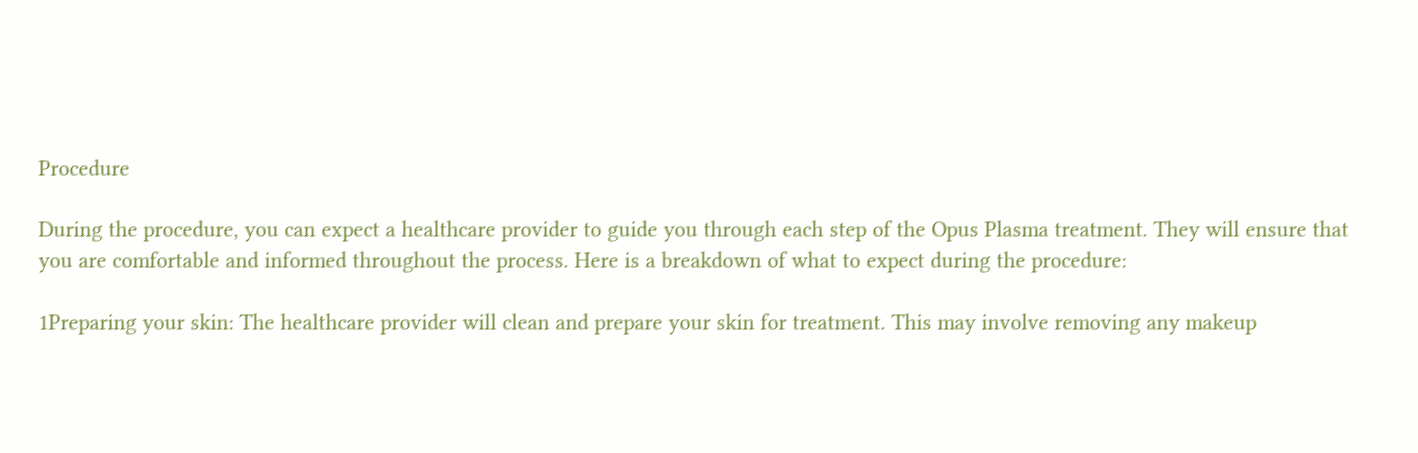Procedure

During the procedure, you can expect a healthcare provider to guide you through each step of the Opus Plasma treatment. They will ensure that you are comfortable and informed throughout the process. Here is a breakdown of what to expect during the procedure:

1Preparing your skin: The healthcare provider will clean and prepare your skin for treatment. This may involve removing any makeup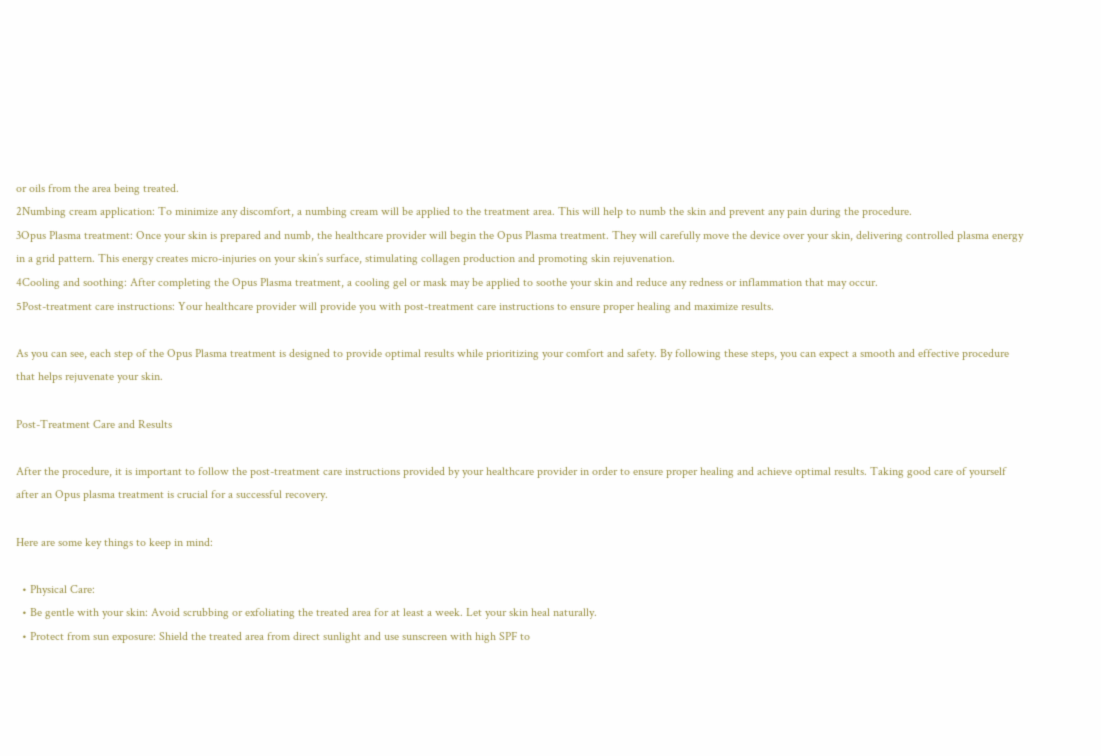or oils from the area being treated.
2Numbing cream application: To minimize any discomfort, a numbing cream will be applied to the treatment area. This will help to numb the skin and prevent any pain during the procedure.
3Opus Plasma treatment: Once your skin is prepared and numb, the healthcare provider will begin the Opus Plasma treatment. They will carefully move the device over your skin, delivering controlled plasma energy in a grid pattern. This energy creates micro-injuries on your skin’s surface, stimulating collagen production and promoting skin rejuvenation.
4Cooling and soothing: After completing the Opus Plasma treatment, a cooling gel or mask may be applied to soothe your skin and reduce any redness or inflammation that may occur.
5Post-treatment care instructions: Your healthcare provider will provide you with post-treatment care instructions to ensure proper healing and maximize results.

As you can see, each step of the Opus Plasma treatment is designed to provide optimal results while prioritizing your comfort and safety. By following these steps, you can expect a smooth and effective procedure that helps rejuvenate your skin.

Post-Treatment Care and Results

After the procedure, it is important to follow the post-treatment care instructions provided by your healthcare provider in order to ensure proper healing and achieve optimal results. Taking good care of yourself after an Opus plasma treatment is crucial for a successful recovery.

Here are some key things to keep in mind:

  • Physical Care:
  • Be gentle with your skin: Avoid scrubbing or exfoliating the treated area for at least a week. Let your skin heal naturally.
  • Protect from sun exposure: Shield the treated area from direct sunlight and use sunscreen with high SPF to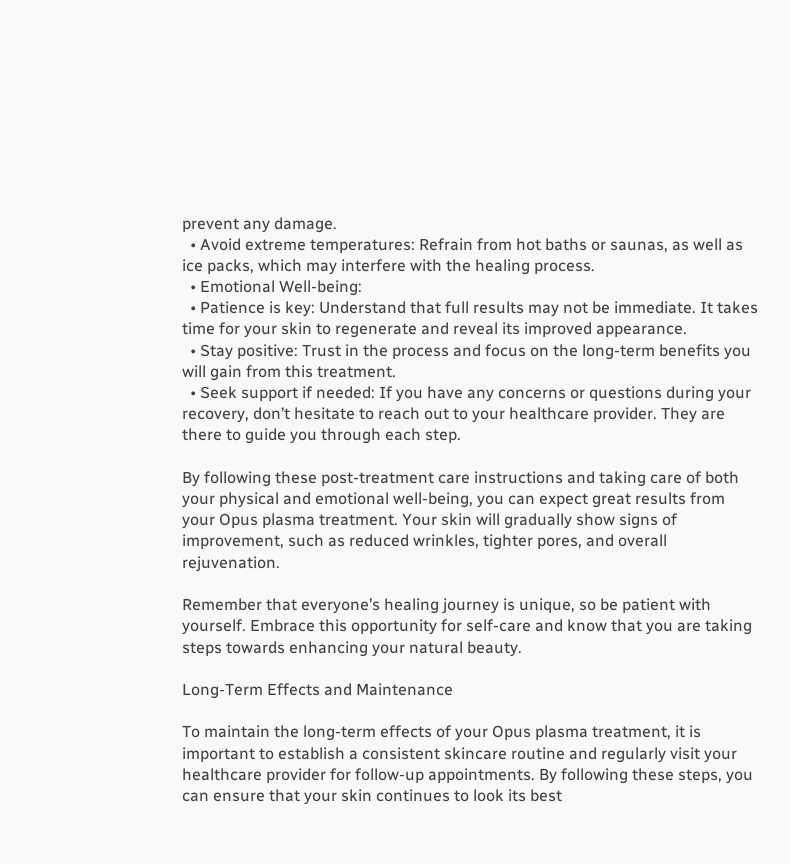prevent any damage.
  • Avoid extreme temperatures: Refrain from hot baths or saunas, as well as ice packs, which may interfere with the healing process.
  • Emotional Well-being:
  • Patience is key: Understand that full results may not be immediate. It takes time for your skin to regenerate and reveal its improved appearance.
  • Stay positive: Trust in the process and focus on the long-term benefits you will gain from this treatment.
  • Seek support if needed: If you have any concerns or questions during your recovery, don’t hesitate to reach out to your healthcare provider. They are there to guide you through each step.

By following these post-treatment care instructions and taking care of both your physical and emotional well-being, you can expect great results from your Opus plasma treatment. Your skin will gradually show signs of improvement, such as reduced wrinkles, tighter pores, and overall rejuvenation.

Remember that everyone’s healing journey is unique, so be patient with yourself. Embrace this opportunity for self-care and know that you are taking steps towards enhancing your natural beauty.

Long-Term Effects and Maintenance

To maintain the long-term effects of your Opus plasma treatment, it is important to establish a consistent skincare routine and regularly visit your healthcare provider for follow-up appointments. By following these steps, you can ensure that your skin continues to look its best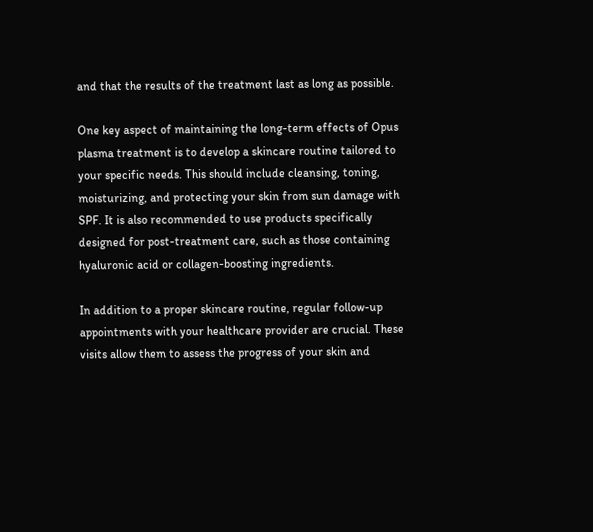and that the results of the treatment last as long as possible.

One key aspect of maintaining the long-term effects of Opus plasma treatment is to develop a skincare routine tailored to your specific needs. This should include cleansing, toning, moisturizing, and protecting your skin from sun damage with SPF. It is also recommended to use products specifically designed for post-treatment care, such as those containing hyaluronic acid or collagen-boosting ingredients.

In addition to a proper skincare routine, regular follow-up appointments with your healthcare provider are crucial. These visits allow them to assess the progress of your skin and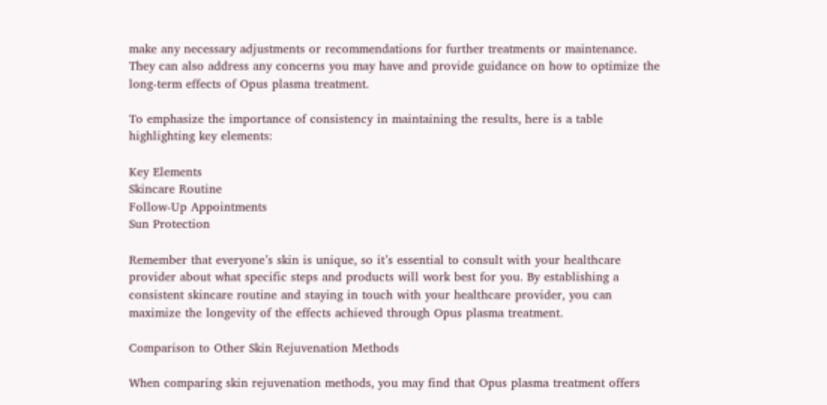make any necessary adjustments or recommendations for further treatments or maintenance. They can also address any concerns you may have and provide guidance on how to optimize the long-term effects of Opus plasma treatment.

To emphasize the importance of consistency in maintaining the results, here is a table highlighting key elements:

Key Elements
Skincare Routine
Follow-Up Appointments
Sun Protection

Remember that everyone’s skin is unique, so it’s essential to consult with your healthcare provider about what specific steps and products will work best for you. By establishing a consistent skincare routine and staying in touch with your healthcare provider, you can maximize the longevity of the effects achieved through Opus plasma treatment.

Comparison to Other Skin Rejuvenation Methods

When comparing skin rejuvenation methods, you may find that Opus plasma treatment offers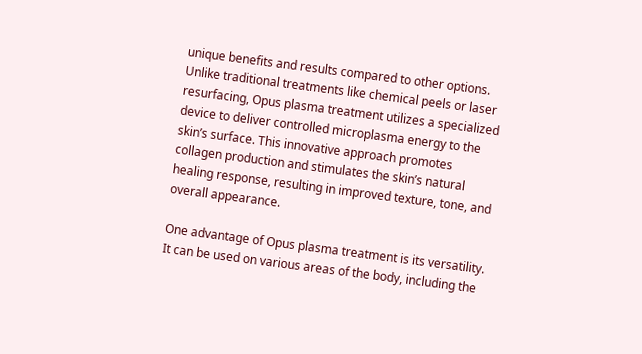unique benefits and results compared to other options. Unlike traditional treatments like chemical peels or laser resurfacing, Opus plasma treatment utilizes a specialized device to deliver controlled microplasma energy to the skin’s surface. This innovative approach promotes collagen production and stimulates the skin’s natural healing response, resulting in improved texture, tone, and overall appearance.

One advantage of Opus plasma treatment is its versatility. It can be used on various areas of the body, including the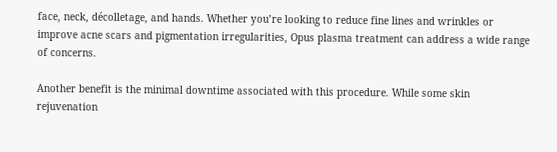face, neck, décolletage, and hands. Whether you’re looking to reduce fine lines and wrinkles or improve acne scars and pigmentation irregularities, Opus plasma treatment can address a wide range of concerns.

Another benefit is the minimal downtime associated with this procedure. While some skin rejuvenation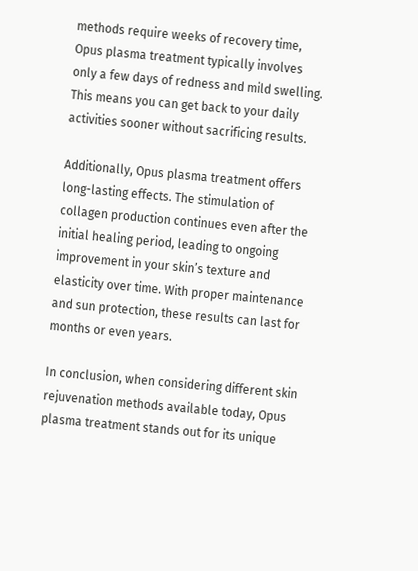methods require weeks of recovery time, Opus plasma treatment typically involves only a few days of redness and mild swelling. This means you can get back to your daily activities sooner without sacrificing results.

Additionally, Opus plasma treatment offers long-lasting effects. The stimulation of collagen production continues even after the initial healing period, leading to ongoing improvement in your skin’s texture and elasticity over time. With proper maintenance and sun protection, these results can last for months or even years.

In conclusion, when considering different skin rejuvenation methods available today, Opus plasma treatment stands out for its unique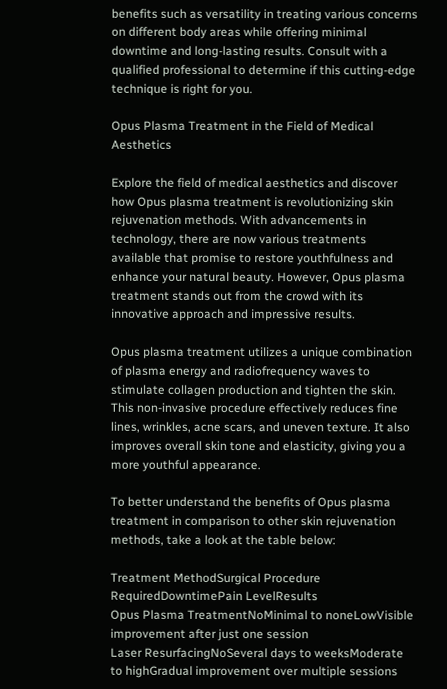benefits such as versatility in treating various concerns on different body areas while offering minimal downtime and long-lasting results. Consult with a qualified professional to determine if this cutting-edge technique is right for you.

Opus Plasma Treatment in the Field of Medical Aesthetics

Explore the field of medical aesthetics and discover how Opus plasma treatment is revolutionizing skin rejuvenation methods. With advancements in technology, there are now various treatments available that promise to restore youthfulness and enhance your natural beauty. However, Opus plasma treatment stands out from the crowd with its innovative approach and impressive results.

Opus plasma treatment utilizes a unique combination of plasma energy and radiofrequency waves to stimulate collagen production and tighten the skin. This non-invasive procedure effectively reduces fine lines, wrinkles, acne scars, and uneven texture. It also improves overall skin tone and elasticity, giving you a more youthful appearance.

To better understand the benefits of Opus plasma treatment in comparison to other skin rejuvenation methods, take a look at the table below:

Treatment MethodSurgical Procedure RequiredDowntimePain LevelResults
Opus Plasma TreatmentNoMinimal to noneLowVisible improvement after just one session
Laser ResurfacingNoSeveral days to weeksModerate to highGradual improvement over multiple sessions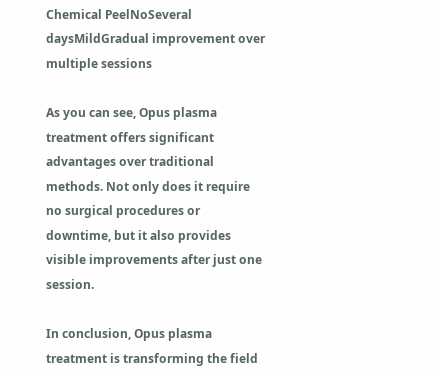Chemical PeelNoSeveral daysMildGradual improvement over multiple sessions

As you can see, Opus plasma treatment offers significant advantages over traditional methods. Not only does it require no surgical procedures or downtime, but it also provides visible improvements after just one session.

In conclusion, Opus plasma treatment is transforming the field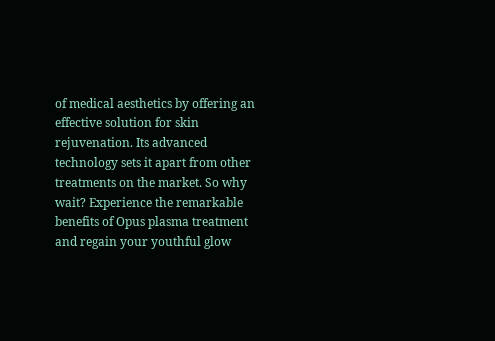of medical aesthetics by offering an effective solution for skin rejuvenation. Its advanced technology sets it apart from other treatments on the market. So why wait? Experience the remarkable benefits of Opus plasma treatment and regain your youthful glow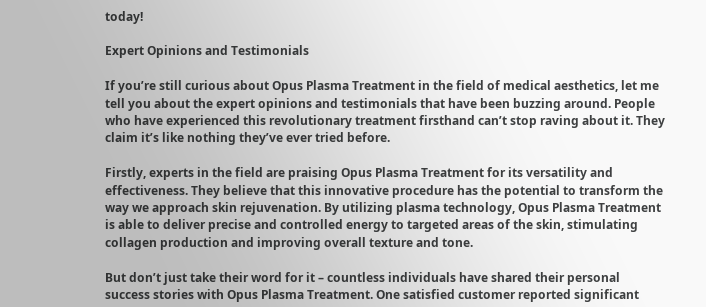today!

Expert Opinions and Testimonials

If you’re still curious about Opus Plasma Treatment in the field of medical aesthetics, let me tell you about the expert opinions and testimonials that have been buzzing around. People who have experienced this revolutionary treatment firsthand can’t stop raving about it. They claim it’s like nothing they’ve ever tried before.

Firstly, experts in the field are praising Opus Plasma Treatment for its versatility and effectiveness. They believe that this innovative procedure has the potential to transform the way we approach skin rejuvenation. By utilizing plasma technology, Opus Plasma Treatment is able to deliver precise and controlled energy to targeted areas of the skin, stimulating collagen production and improving overall texture and tone.

But don’t just take their word for it – countless individuals have shared their personal success stories with Opus Plasma Treatment. One satisfied customer reported significant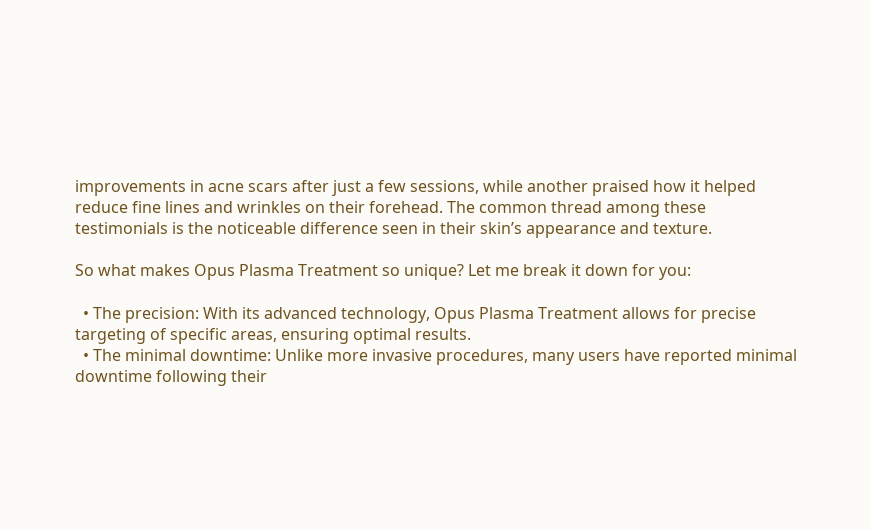improvements in acne scars after just a few sessions, while another praised how it helped reduce fine lines and wrinkles on their forehead. The common thread among these testimonials is the noticeable difference seen in their skin’s appearance and texture.

So what makes Opus Plasma Treatment so unique? Let me break it down for you:

  • The precision: With its advanced technology, Opus Plasma Treatment allows for precise targeting of specific areas, ensuring optimal results.
  • The minimal downtime: Unlike more invasive procedures, many users have reported minimal downtime following their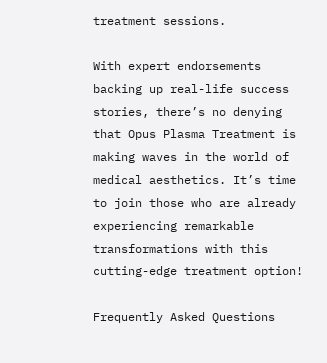treatment sessions.

With expert endorsements backing up real-life success stories, there’s no denying that Opus Plasma Treatment is making waves in the world of medical aesthetics. It’s time to join those who are already experiencing remarkable transformations with this cutting-edge treatment option!

Frequently Asked Questions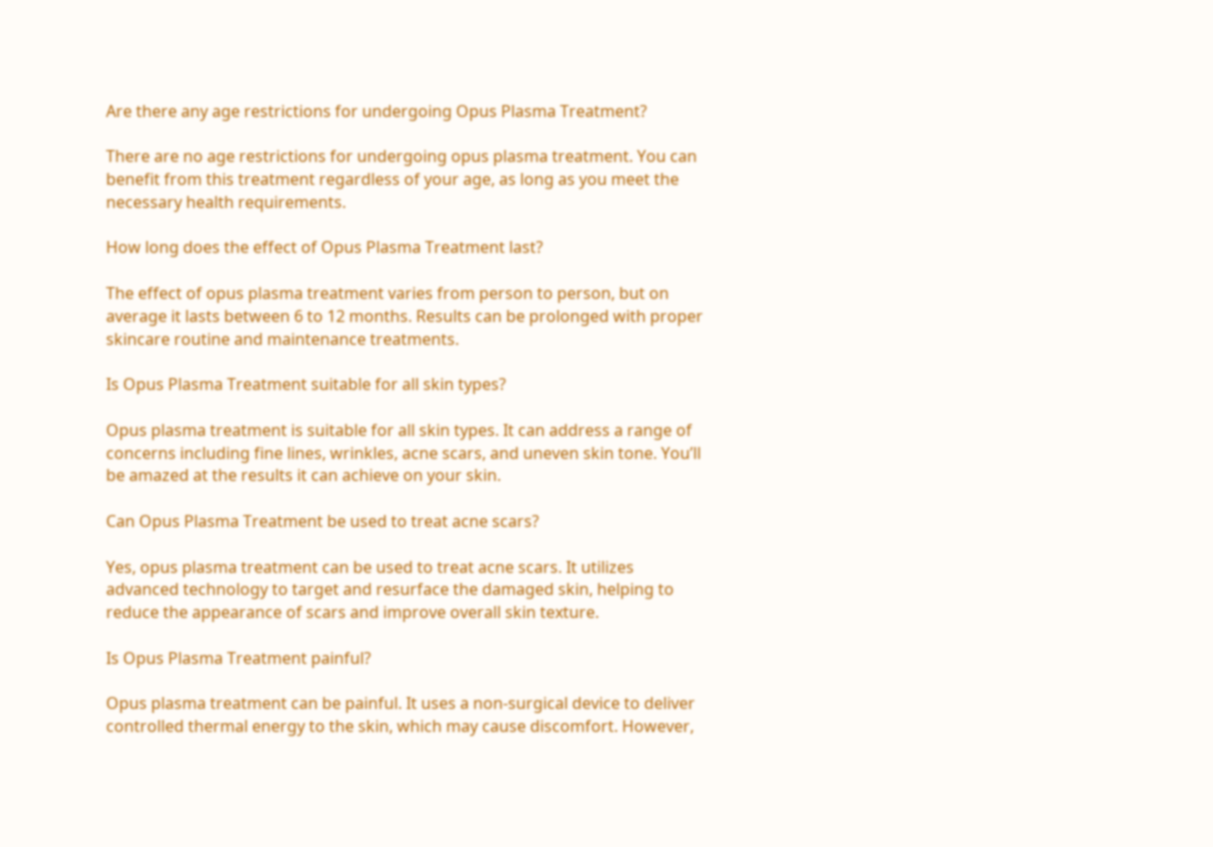Are there any age restrictions for undergoing Opus Plasma Treatment?

There are no age restrictions for undergoing opus plasma treatment. You can benefit from this treatment regardless of your age, as long as you meet the necessary health requirements.

How long does the effect of Opus Plasma Treatment last?

The effect of opus plasma treatment varies from person to person, but on average it lasts between 6 to 12 months. Results can be prolonged with proper skincare routine and maintenance treatments.

Is Opus Plasma Treatment suitable for all skin types?

Opus plasma treatment is suitable for all skin types. It can address a range of concerns including fine lines, wrinkles, acne scars, and uneven skin tone. You’ll be amazed at the results it can achieve on your skin.

Can Opus Plasma Treatment be used to treat acne scars?

Yes, opus plasma treatment can be used to treat acne scars. It utilizes advanced technology to target and resurface the damaged skin, helping to reduce the appearance of scars and improve overall skin texture.

Is Opus Plasma Treatment painful?

Opus plasma treatment can be painful. It uses a non-surgical device to deliver controlled thermal energy to the skin, which may cause discomfort. However,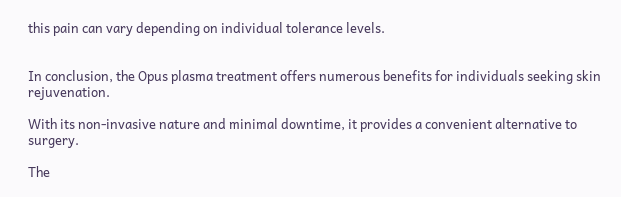this pain can vary depending on individual tolerance levels.


In conclusion, the Opus plasma treatment offers numerous benefits for individuals seeking skin rejuvenation.

With its non-invasive nature and minimal downtime, it provides a convenient alternative to surgery.

The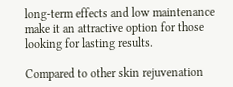long-term effects and low maintenance make it an attractive option for those looking for lasting results.

Compared to other skin rejuvenation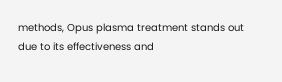methods, Opus plasma treatment stands out due to its effectiveness and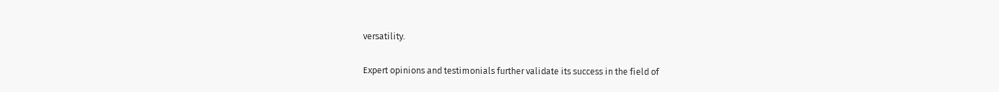versatility.

Expert opinions and testimonials further validate its success in the field of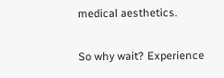medical aesthetics.

So why wait? Experience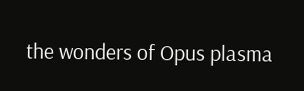the wonders of Opus plasma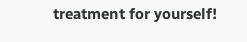treatment for yourself!